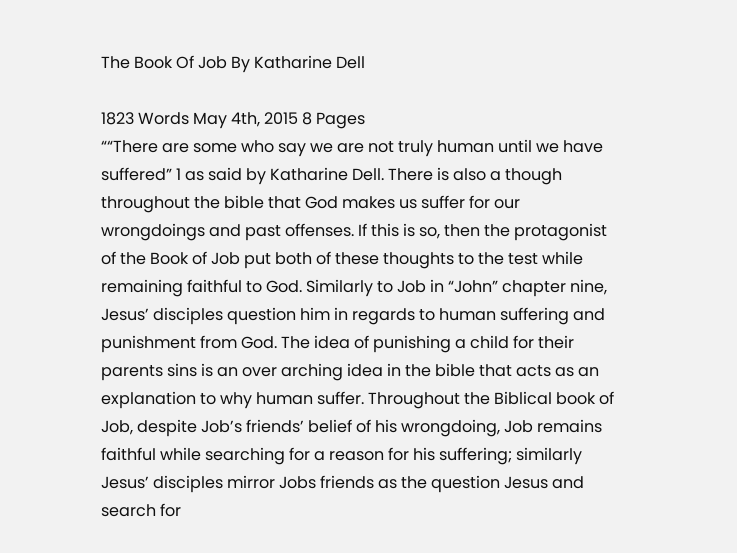The Book Of Job By Katharine Dell

1823 Words May 4th, 2015 8 Pages
““There are some who say we are not truly human until we have suffered” 1 as said by Katharine Dell. There is also a though throughout the bible that God makes us suffer for our wrongdoings and past offenses. If this is so, then the protagonist of the Book of Job put both of these thoughts to the test while remaining faithful to God. Similarly to Job in “John” chapter nine, Jesus’ disciples question him in regards to human suffering and punishment from God. The idea of punishing a child for their parents sins is an over arching idea in the bible that acts as an explanation to why human suffer. Throughout the Biblical book of Job, despite Job’s friends’ belief of his wrongdoing, Job remains faithful while searching for a reason for his suffering; similarly Jesus’ disciples mirror Jobs friends as the question Jesus and search for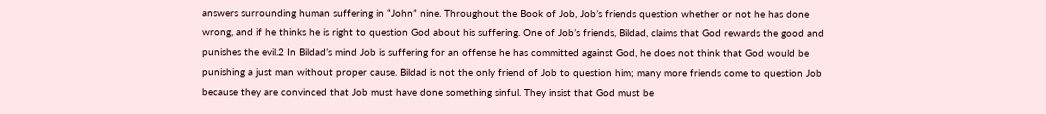answers surrounding human suffering in “John” nine. Throughout the Book of Job, Job’s friends question whether or not he has done wrong, and if he thinks he is right to question God about his suffering. One of Job’s friends, Bildad, claims that God rewards the good and punishes the evil.2 In Bildad’s mind Job is suffering for an offense he has committed against God, he does not think that God would be punishing a just man without proper cause. Bildad is not the only friend of Job to question him; many more friends come to question Job because they are convinced that Job must have done something sinful. They insist that God must be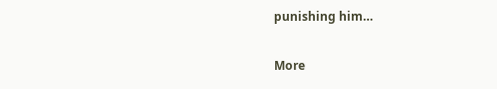punishing him…

More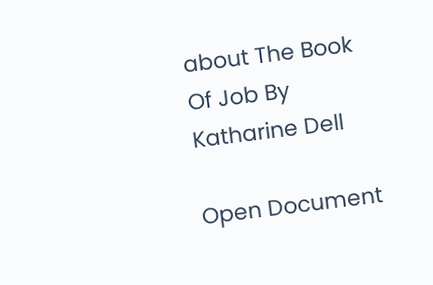about The Book Of Job By Katharine Dell

Open Document